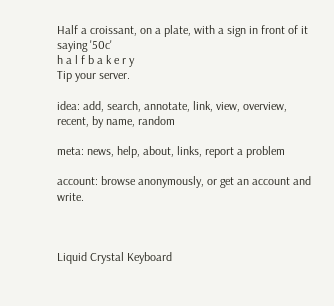Half a croissant, on a plate, with a sign in front of it saying '50c'
h a l f b a k e r y
Tip your server.

idea: add, search, annotate, link, view, overview, recent, by name, random

meta: news, help, about, links, report a problem

account: browse anonymously, or get an account and write.



Liquid Crystal Keyboard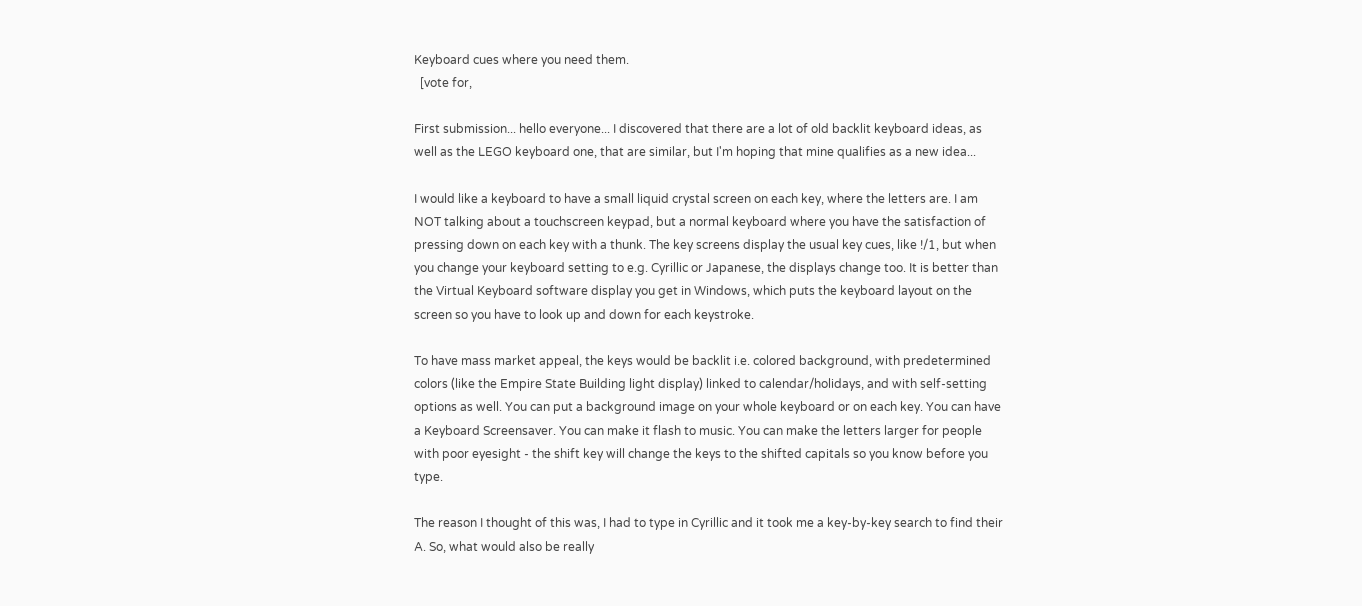Keyboard cues where you need them.
  [vote for,

First submission... hello everyone... I discovered that there are a lot of old backlit keyboard ideas, as well as the LEGO keyboard one, that are similar, but I'm hoping that mine qualifies as a new idea...

I would like a keyboard to have a small liquid crystal screen on each key, where the letters are. I am NOT talking about a touchscreen keypad, but a normal keyboard where you have the satisfaction of pressing down on each key with a thunk. The key screens display the usual key cues, like !/1, but when you change your keyboard setting to e.g. Cyrillic or Japanese, the displays change too. It is better than the Virtual Keyboard software display you get in Windows, which puts the keyboard layout on the screen so you have to look up and down for each keystroke.

To have mass market appeal, the keys would be backlit i.e. colored background, with predetermined colors (like the Empire State Building light display) linked to calendar/holidays, and with self-setting options as well. You can put a background image on your whole keyboard or on each key. You can have a Keyboard Screensaver. You can make it flash to music. You can make the letters larger for people with poor eyesight - the shift key will change the keys to the shifted capitals so you know before you type.

The reason I thought of this was, I had to type in Cyrillic and it took me a key-by-key search to find their A. So, what would also be really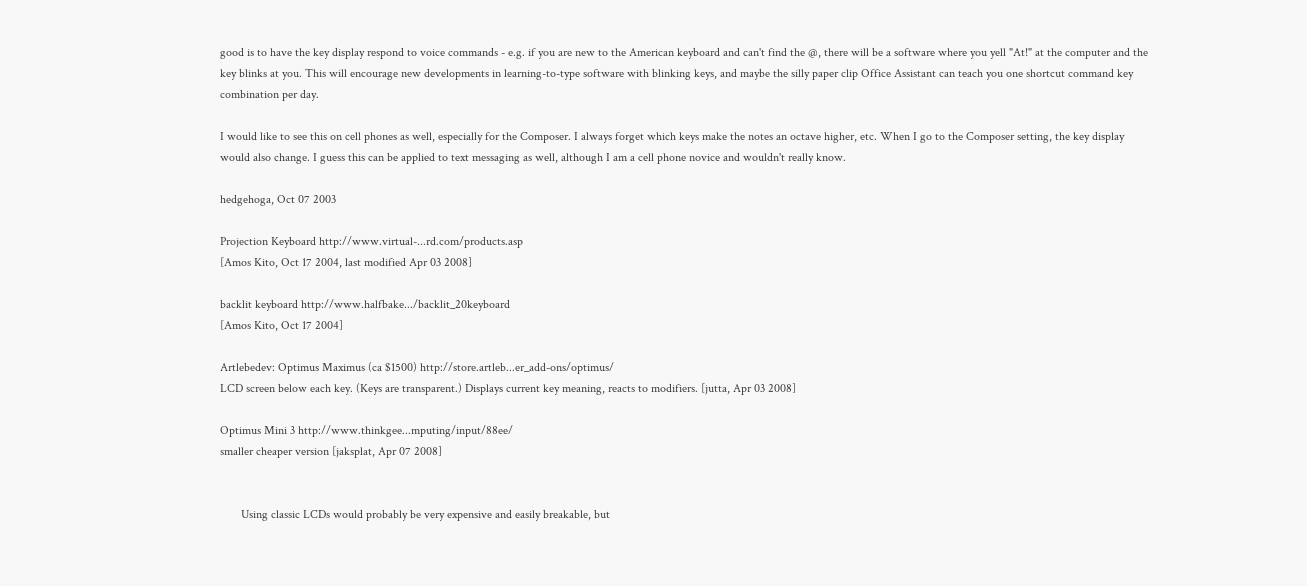good is to have the key display respond to voice commands - e.g. if you are new to the American keyboard and can't find the @, there will be a software where you yell "At!" at the computer and the key blinks at you. This will encourage new developments in learning-to-type software with blinking keys, and maybe the silly paper clip Office Assistant can teach you one shortcut command key combination per day.

I would like to see this on cell phones as well, especially for the Composer. I always forget which keys make the notes an octave higher, etc. When I go to the Composer setting, the key display would also change. I guess this can be applied to text messaging as well, although I am a cell phone novice and wouldn't really know.

hedgehoga, Oct 07 2003

Projection Keyboard http://www.virtual-...rd.com/products.asp
[Amos Kito, Oct 17 2004, last modified Apr 03 2008]

backlit keyboard http://www.halfbake.../backlit_20keyboard
[Amos Kito, Oct 17 2004]

Artlebedev: Optimus Maximus (ca $1500) http://store.artleb...er_add-ons/optimus/
LCD screen below each key. (Keys are transparent.) Displays current key meaning, reacts to modifiers. [jutta, Apr 03 2008]

Optimus Mini 3 http://www.thinkgee...mputing/input/88ee/
smaller cheaper version [jaksplat, Apr 07 2008]


       Using classic LCDs would probably be very expensive and easily breakable, but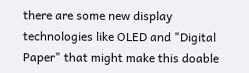there are some new display technologies like OLED and "Digital Paper" that might make this doable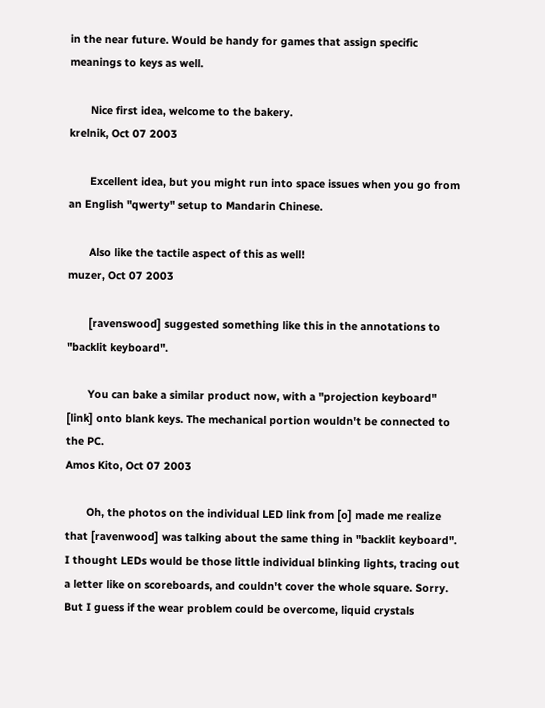in the near future. Would be handy for games that assign specific meanings to keys as well.

       Nice first idea, welcome to the bakery.
krelnik, Oct 07 2003

       Excellent idea, but you might run into space issues when you go from an English "qwerty" setup to Mandarin Chinese.

       Also like the tactile aspect of this as well!
muzer, Oct 07 2003

       [ravenswood] suggested something like this in the annotations to "backlit keyboard".

       You can bake a similar product now, with a "projection keyboard" [link] onto blank keys. The mechanical portion wouldn't be connected to the PC.
Amos Kito, Oct 07 2003

       Oh, the photos on the individual LED link from [o] made me realize that [ravenwood] was talking about the same thing in "backlit keyboard". I thought LEDs would be those little individual blinking lights, tracing out a letter like on scoreboards, and couldn't cover the whole square. Sorry. But I guess if the wear problem could be overcome, liquid crystals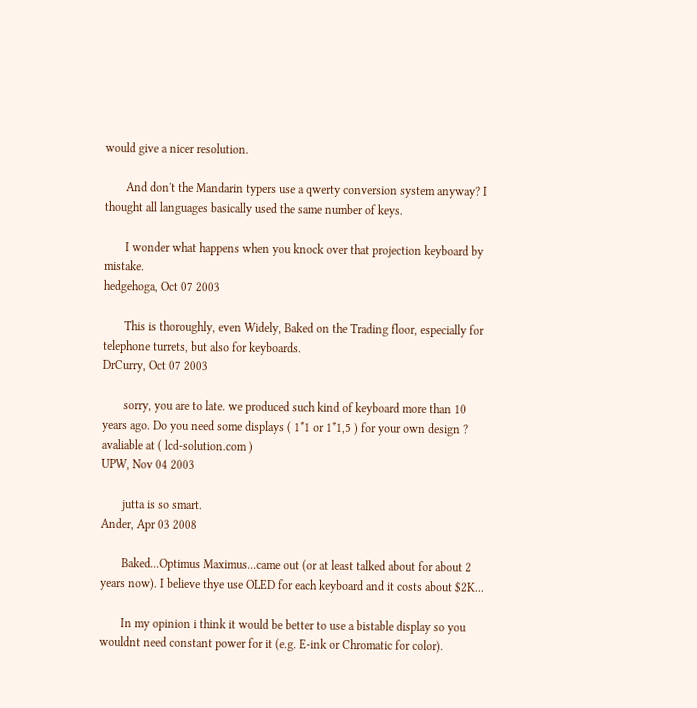would give a nicer resolution.

       And don't the Mandarin typers use a qwerty conversion system anyway? I thought all languages basically used the same number of keys.

       I wonder what happens when you knock over that projection keyboard by mistake.
hedgehoga, Oct 07 2003

       This is thoroughly, even Widely, Baked on the Trading floor, especially for telephone turrets, but also for keyboards.
DrCurry, Oct 07 2003

       sorry, you are to late. we produced such kind of keyboard more than 10 years ago. Do you need some displays ( 1*1 or 1*1,5 ) for your own design ? avaliable at ( lcd-solution.com )
UPW, Nov 04 2003

       jutta is so smart.
Ander, Apr 03 2008

       Baked...Optimus Maximus...came out (or at least talked about for about 2 years now). I believe thye use OLED for each keyboard and it costs about $2K...

       In my opinion i think it would be better to use a bistable display so you wouldnt need constant power for it (e.g. E-ink or Chromatic for color).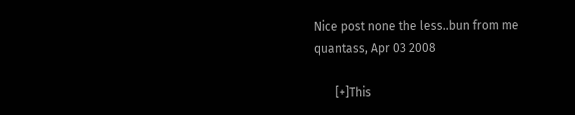Nice post none the less..bun from me
quantass, Apr 03 2008

       [+]This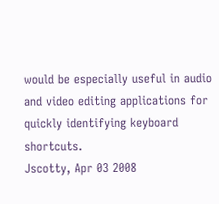would be especially useful in audio and video editing applications for quickly identifying keyboard shortcuts.
Jscotty, Apr 03 2008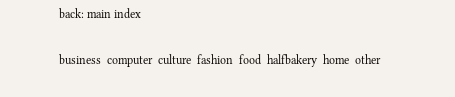back: main index

business  computer  culture  fashion  food  halfbakery  home  other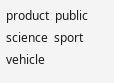product  public  science  sport  vehicle